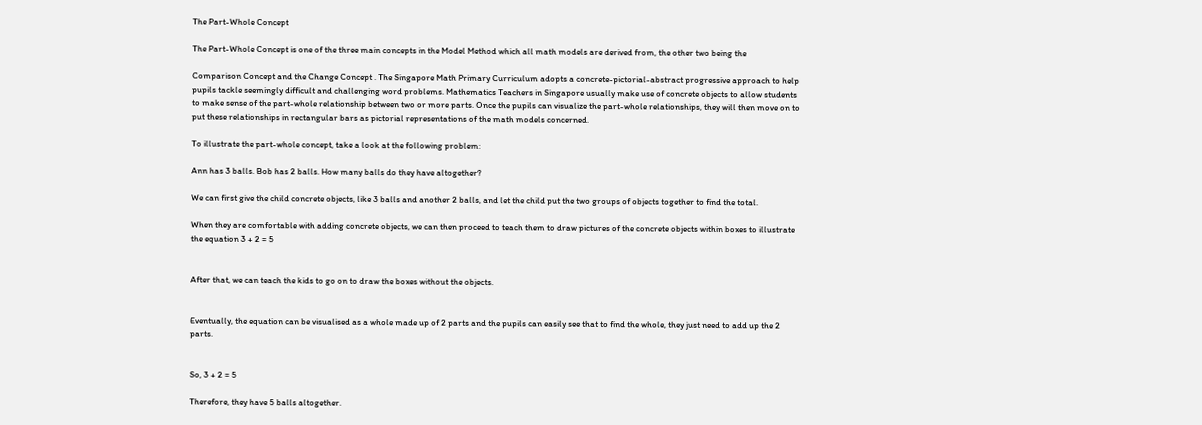The Part-Whole Concept

The Part-Whole Concept is one of the three main concepts in the Model Method which all math models are derived from, the other two being the

Comparison Concept and the Change Concept . The Singapore Math Primary Curriculum adopts a concrete-pictorial-abstract progressive approach to help pupils tackle seemingly difficult and challenging word problems. Mathematics Teachers in Singapore usually make use of concrete objects to allow students to make sense of the part-whole relationship between two or more parts. Once the pupils can visualize the part-whole relationships, they will then move on to put these relationships in rectangular bars as pictorial representations of the math models concerned.

To illustrate the part-whole concept, take a look at the following problem:

Ann has 3 balls. Bob has 2 balls. How many balls do they have altogether?

We can first give the child concrete objects, like 3 balls and another 2 balls, and let the child put the two groups of objects together to find the total.

When they are comfortable with adding concrete objects, we can then proceed to teach them to draw pictures of the concrete objects within boxes to illustrate the equation 3 + 2 = 5


After that, we can teach the kids to go on to draw the boxes without the objects.


Eventually, the equation can be visualised as a whole made up of 2 parts and the pupils can easily see that to find the whole, they just need to add up the 2 parts.


So, 3 + 2 = 5

Therefore, they have 5 balls altogether.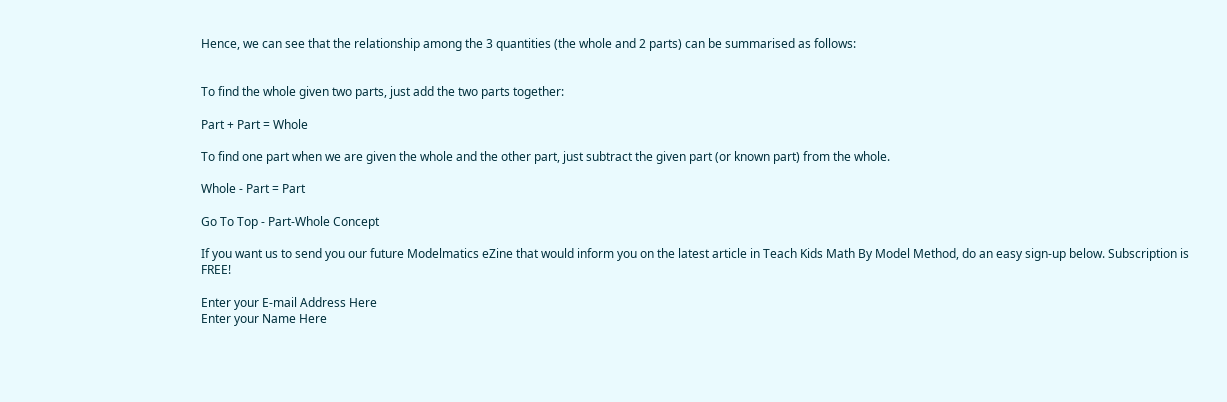Hence, we can see that the relationship among the 3 quantities (the whole and 2 parts) can be summarised as follows:


To find the whole given two parts, just add the two parts together:

Part + Part = Whole

To find one part when we are given the whole and the other part, just subtract the given part (or known part) from the whole.

Whole - Part = Part

Go To Top - Part-Whole Concept

If you want us to send you our future Modelmatics eZine that would inform you on the latest article in Teach Kids Math By Model Method, do an easy sign-up below. Subscription is FREE!

Enter your E-mail Address Here
Enter your Name Here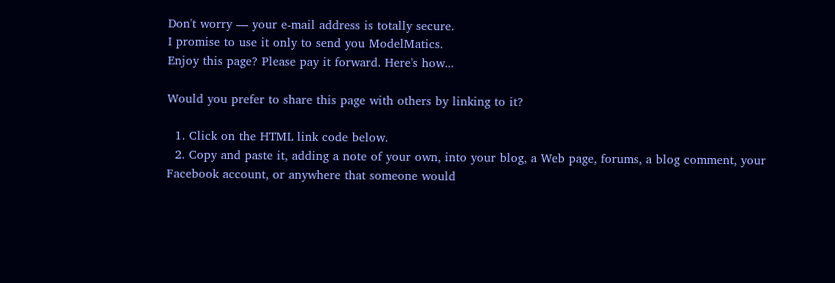Don't worry — your e-mail address is totally secure.
I promise to use it only to send you ModelMatics.
Enjoy this page? Please pay it forward. Here's how...

Would you prefer to share this page with others by linking to it?

  1. Click on the HTML link code below.
  2. Copy and paste it, adding a note of your own, into your blog, a Web page, forums, a blog comment, your Facebook account, or anywhere that someone would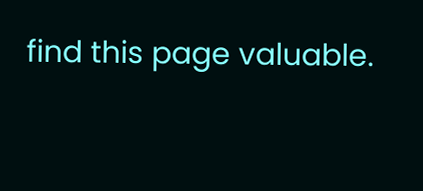find this page valuable.